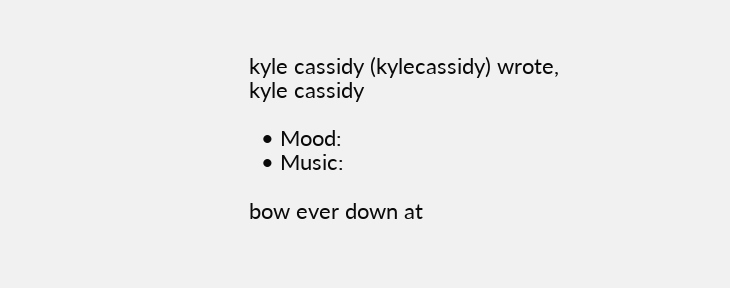kyle cassidy (kylecassidy) wrote,
kyle cassidy

  • Mood:
  • Music:

bow ever down at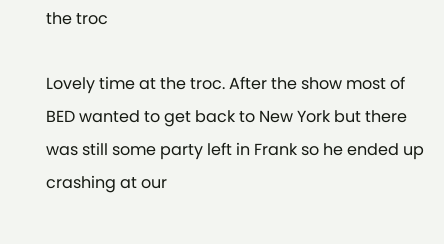the troc

Lovely time at the troc. After the show most of BED wanted to get back to New York but there was still some party left in Frank so he ended up crashing at our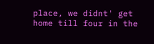place, we didnt' get home till four in the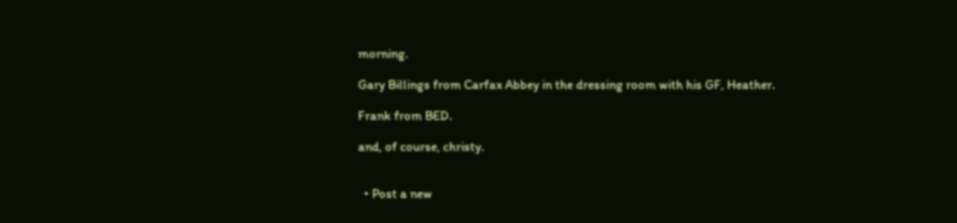morning.

Gary Billings from Carfax Abbey in the dressing room with his GF, Heather.

Frank from BED.

and, of course, christy.


  • Post a new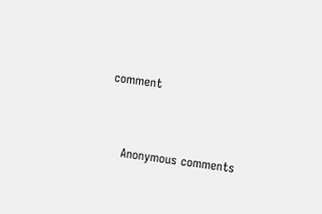comment


    Anonymous comments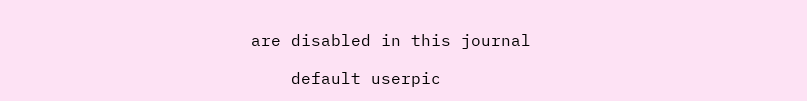are disabled in this journal

    default userpic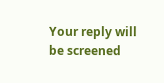Your reply will be screened